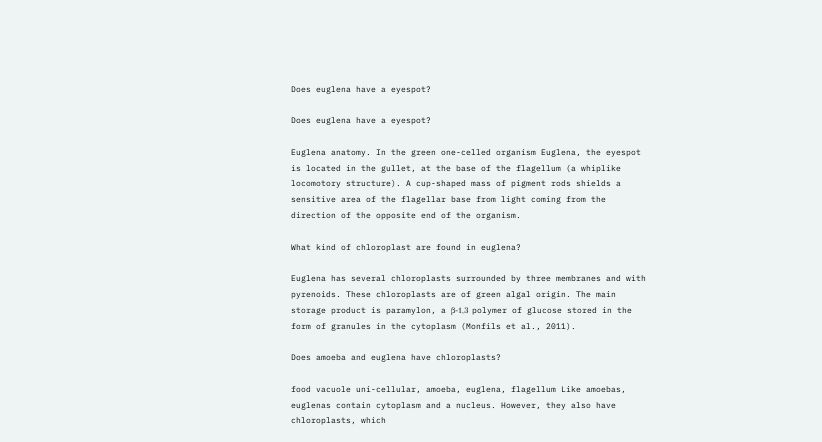Does euglena have a eyespot?

Does euglena have a eyespot?

Euglena anatomy. In the green one-celled organism Euglena, the eyespot is located in the gullet, at the base of the flagellum (a whiplike locomotory structure). A cup-shaped mass of pigment rods shields a sensitive area of the flagellar base from light coming from the direction of the opposite end of the organism.

What kind of chloroplast are found in euglena?

Euglena has several chloroplasts surrounded by three membranes and with pyrenoids. These chloroplasts are of green algal origin. The main storage product is paramylon, a β-1,3 polymer of glucose stored in the form of granules in the cytoplasm (Monfils et al., 2011).

Does amoeba and euglena have chloroplasts?

food vacuole uni-cellular, amoeba, euglena, flagellum Like amoebas, euglenas contain cytoplasm and a nucleus. However, they also have chloroplasts, which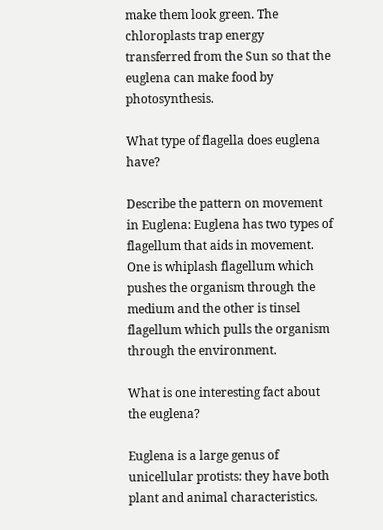make them look green. The chloroplasts trap energy transferred from the Sun so that the euglena can make food by photosynthesis.

What type of flagella does euglena have?

Describe the pattern on movement in Euglena: Euglena has two types of flagellum that aids in movement. One is whiplash flagellum which pushes the organism through the medium and the other is tinsel flagellum which pulls the organism through the environment.

What is one interesting fact about the euglena?

Euglena is a large genus of unicellular protists: they have both plant and animal characteristics.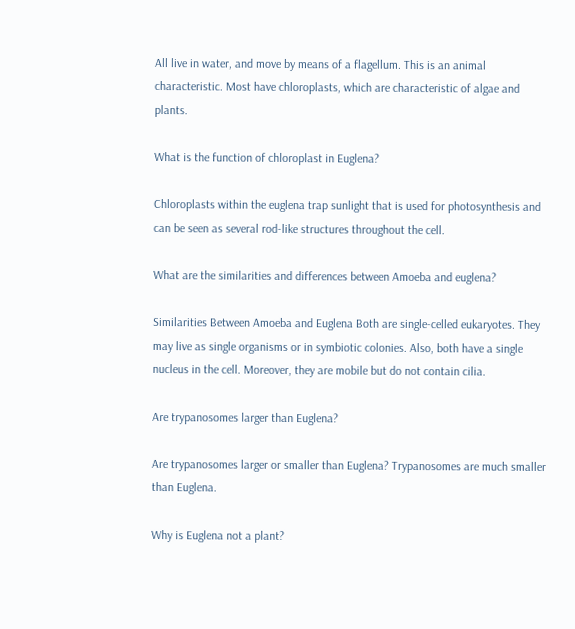All live in water, and move by means of a flagellum. This is an animal characteristic. Most have chloroplasts, which are characteristic of algae and plants.

What is the function of chloroplast in Euglena?

Chloroplasts within the euglena trap sunlight that is used for photosynthesis and can be seen as several rod-like structures throughout the cell.

What are the similarities and differences between Amoeba and euglena?

Similarities Between Amoeba and Euglena Both are single-celled eukaryotes. They may live as single organisms or in symbiotic colonies. Also, both have a single nucleus in the cell. Moreover, they are mobile but do not contain cilia.

Are trypanosomes larger than Euglena?

Are trypanosomes larger or smaller than Euglena? Trypanosomes are much smaller than Euglena.

Why is Euglena not a plant?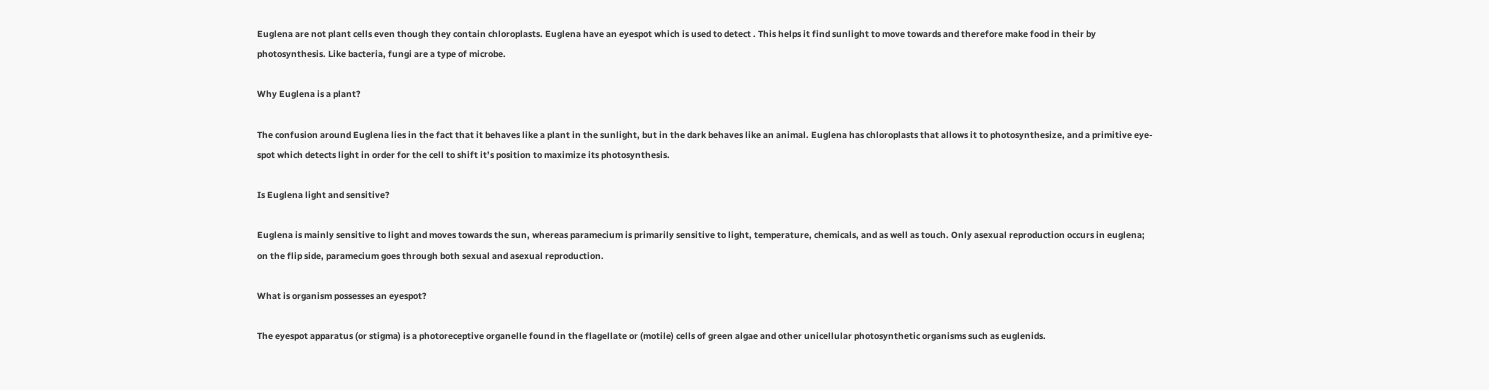Euglena are not plant cells even though they contain chloroplasts. Euglena have an eyespot which is used to detect . This helps it find sunlight to move towards and therefore make food in their by photosynthesis. Like bacteria, fungi are a type of microbe.

Why Euglena is a plant?

The confusion around Euglena lies in the fact that it behaves like a plant in the sunlight, but in the dark behaves like an animal. Euglena has chloroplasts that allows it to photosynthesize, and a primitive eye-spot which detects light in order for the cell to shift it’s position to maximize its photosynthesis.

Is Euglena light and sensitive?

Euglena is mainly sensitive to light and moves towards the sun, whereas paramecium is primarily sensitive to light, temperature, chemicals, and as well as touch. Only asexual reproduction occurs in euglena; on the flip side, paramecium goes through both sexual and asexual reproduction.

What is organism possesses an eyespot?

The eyespot apparatus (or stigma) is a photoreceptive organelle found in the flagellate or (motile) cells of green algae and other unicellular photosynthetic organisms such as euglenids.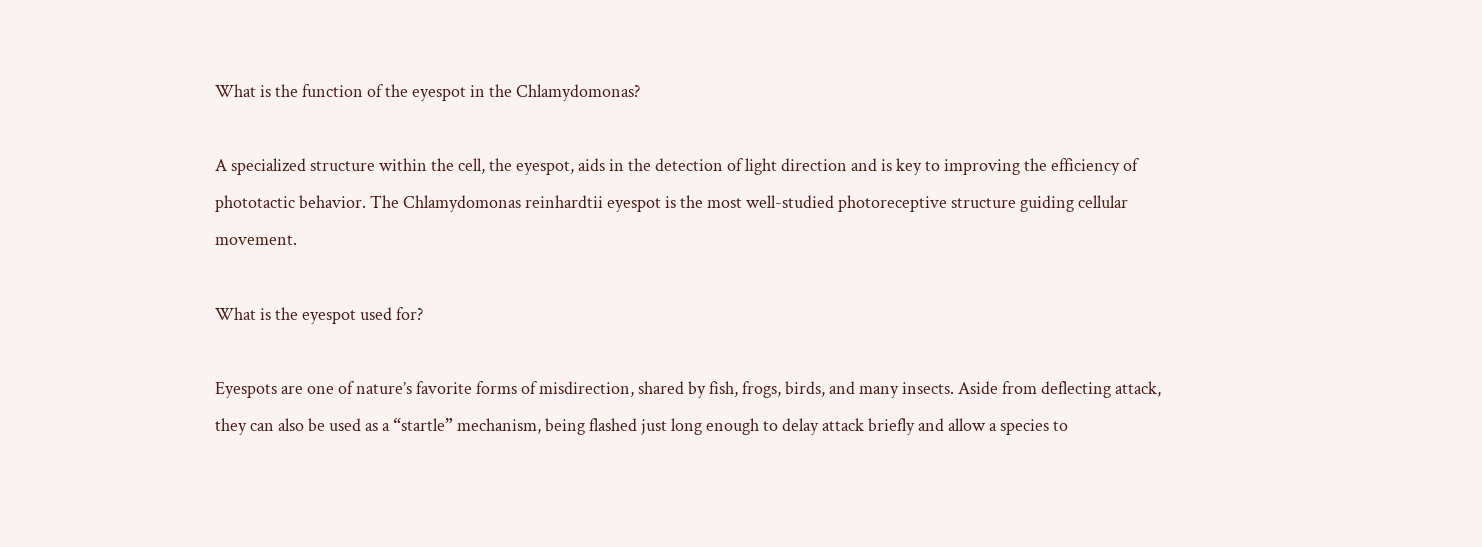What is the function of the eyespot in the Chlamydomonas?

A specialized structure within the cell, the eyespot, aids in the detection of light direction and is key to improving the efficiency of phototactic behavior. The Chlamydomonas reinhardtii eyespot is the most well-studied photoreceptive structure guiding cellular movement.

What is the eyespot used for?

Eyespots are one of nature’s favorite forms of misdirection, shared by fish, frogs, birds, and many insects. Aside from deflecting attack, they can also be used as a “startle” mechanism, being flashed just long enough to delay attack briefly and allow a species to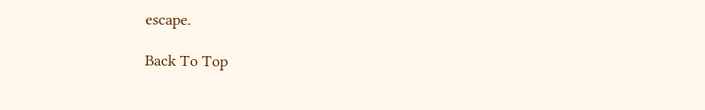escape.

Back To Top